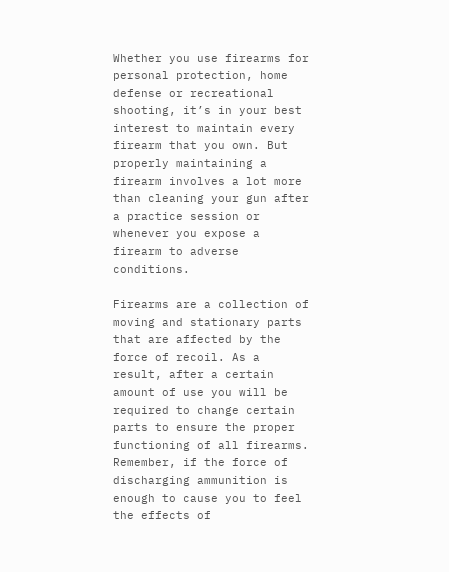Whether you use firearms for personal protection, home defense or recreational shooting, it’s in your best interest to maintain every firearm that you own. But properly maintaining a firearm involves a lot more than cleaning your gun after a practice session or whenever you expose a firearm to adverse conditions.

Firearms are a collection of moving and stationary parts that are affected by the force of recoil. As a result, after a certain amount of use you will be required to change certain parts to ensure the proper functioning of all firearms. Remember, if the force of discharging ammunition is enough to cause you to feel the effects of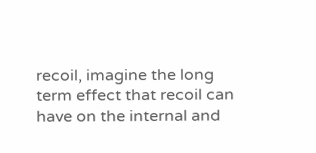recoil, imagine the long term effect that recoil can have on the internal and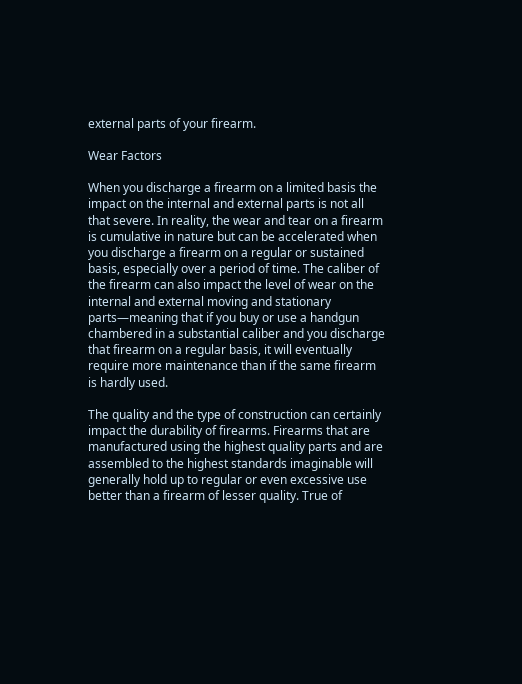external parts of your firearm.

Wear Factors

When you discharge a firearm on a limited basis the impact on the internal and external parts is not all that severe. In reality, the wear and tear on a firearm is cumulative in nature but can be accelerated when you discharge a firearm on a regular or sustained basis, especially over a period of time. The caliber of the firearm can also impact the level of wear on the internal and external moving and stationary parts—meaning that if you buy or use a handgun chambered in a substantial caliber and you discharge that firearm on a regular basis, it will eventually require more maintenance than if the same firearm is hardly used.

The quality and the type of construction can certainly impact the durability of firearms. Firearms that are manufactured using the highest quality parts and are assembled to the highest standards imaginable will generally hold up to regular or even excessive use better than a firearm of lesser quality. True of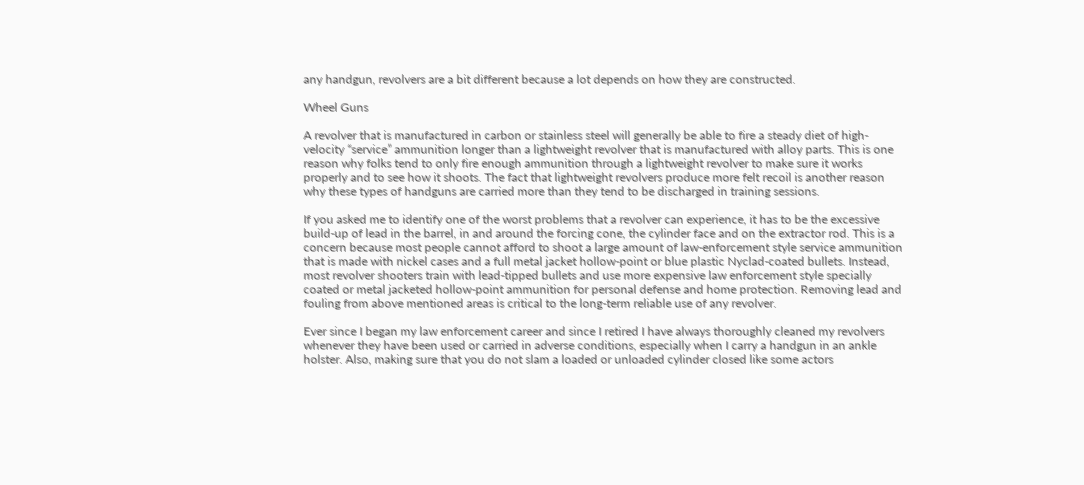any handgun, revolvers are a bit different because a lot depends on how they are constructed.

Wheel Guns

A revolver that is manufactured in carbon or stainless steel will generally be able to fire a steady diet of high- velocity “service” ammunition longer than a lightweight revolver that is manufactured with alloy parts. This is one reason why folks tend to only fire enough ammunition through a lightweight revolver to make sure it works properly and to see how it shoots. The fact that lightweight revolvers produce more felt recoil is another reason why these types of handguns are carried more than they tend to be discharged in training sessions.

If you asked me to identify one of the worst problems that a revolver can experience, it has to be the excessive build-up of lead in the barrel, in and around the forcing cone, the cylinder face and on the extractor rod. This is a concern because most people cannot afford to shoot a large amount of law-enforcement style service ammunition that is made with nickel cases and a full metal jacket hollow-point or blue plastic Nyclad-coated bullets. Instead, most revolver shooters train with lead-tipped bullets and use more expensive law enforcement style specially coated or metal jacketed hollow-point ammunition for personal defense and home protection. Removing lead and fouling from above mentioned areas is critical to the long-term reliable use of any revolver.

Ever since I began my law enforcement career and since I retired I have always thoroughly cleaned my revolvers whenever they have been used or carried in adverse conditions, especially when I carry a handgun in an ankle holster. Also, making sure that you do not slam a loaded or unloaded cylinder closed like some actors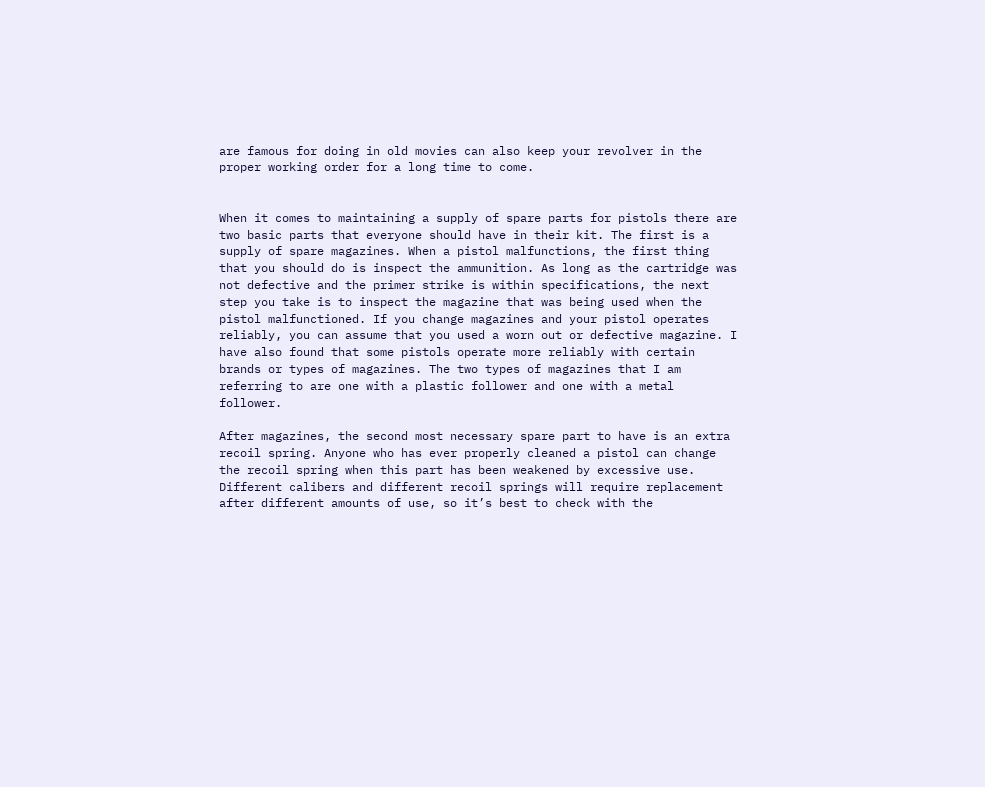are famous for doing in old movies can also keep your revolver in the proper working order for a long time to come.


When it comes to maintaining a supply of spare parts for pistols there are two basic parts that everyone should have in their kit. The first is a supply of spare magazines. When a pistol malfunctions, the first thing that you should do is inspect the ammunition. As long as the cartridge was not defective and the primer strike is within specifications, the next step you take is to inspect the magazine that was being used when the pistol malfunctioned. If you change magazines and your pistol operates reliably, you can assume that you used a worn out or defective magazine. I have also found that some pistols operate more reliably with certain brands or types of magazines. The two types of magazines that I am referring to are one with a plastic follower and one with a metal follower.

After magazines, the second most necessary spare part to have is an extra recoil spring. Anyone who has ever properly cleaned a pistol can change the recoil spring when this part has been weakened by excessive use. Different calibers and different recoil springs will require replacement after different amounts of use, so it’s best to check with the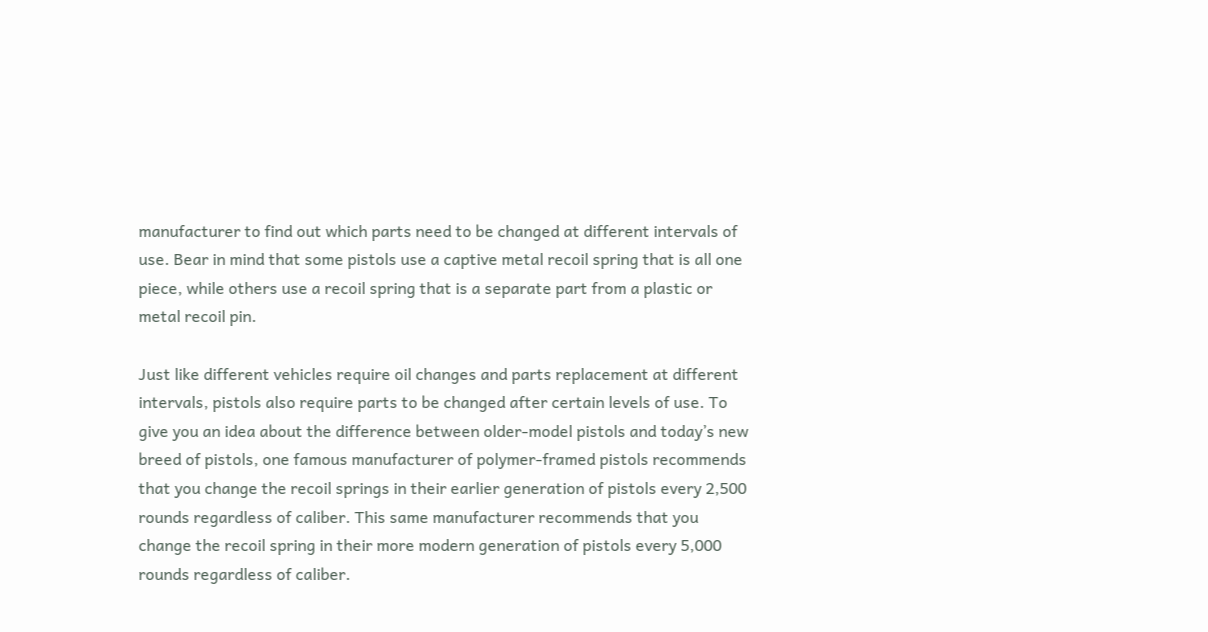manufacturer to find out which parts need to be changed at different intervals of use. Bear in mind that some pistols use a captive metal recoil spring that is all one piece, while others use a recoil spring that is a separate part from a plastic or metal recoil pin.

Just like different vehicles require oil changes and parts replacement at different intervals, pistols also require parts to be changed after certain levels of use. To give you an idea about the difference between older-model pistols and today’s new breed of pistols, one famous manufacturer of polymer-framed pistols recommends that you change the recoil springs in their earlier generation of pistols every 2,500 rounds regardless of caliber. This same manufacturer recommends that you change the recoil spring in their more modern generation of pistols every 5,000 rounds regardless of caliber.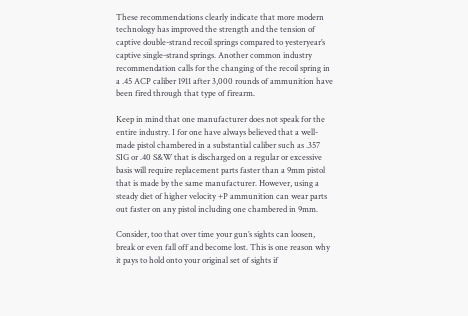These recommendations clearly indicate that more modern technology has improved the strength and the tension of captive double-strand recoil springs compared to yesteryear’s captive single-strand springs. Another common industry recommendation calls for the changing of the recoil spring in a .45 ACP caliber 1911 after 3,000 rounds of ammunition have been fired through that type of firearm.

Keep in mind that one manufacturer does not speak for the entire industry. I for one have always believed that a well-made pistol chambered in a substantial caliber such as .357 SIG or .40 S&W that is discharged on a regular or excessive basis will require replacement parts faster than a 9mm pistol that is made by the same manufacturer. However, using a steady diet of higher velocity +P ammunition can wear parts out faster on any pistol including one chambered in 9mm.

Consider, too that over time your gun’s sights can loosen, break or even fall off and become lost. This is one reason why it pays to hold onto your original set of sights if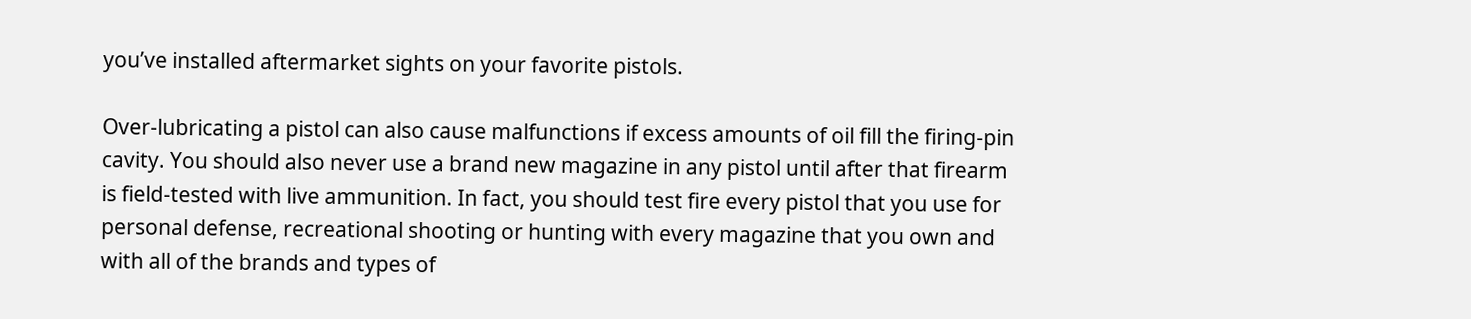you’ve installed aftermarket sights on your favorite pistols.

Over-lubricating a pistol can also cause malfunctions if excess amounts of oil fill the firing-pin cavity. You should also never use a brand new magazine in any pistol until after that firearm is field-tested with live ammunition. In fact, you should test fire every pistol that you use for personal defense, recreational shooting or hunting with every magazine that you own and with all of the brands and types of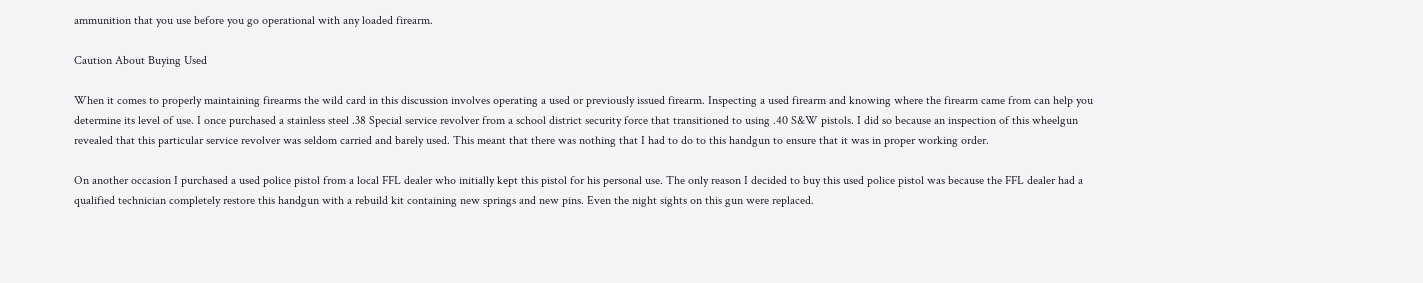ammunition that you use before you go operational with any loaded firearm.

Caution About Buying Used

When it comes to properly maintaining firearms the wild card in this discussion involves operating a used or previously issued firearm. Inspecting a used firearm and knowing where the firearm came from can help you determine its level of use. I once purchased a stainless steel .38 Special service revolver from a school district security force that transitioned to using .40 S&W pistols. I did so because an inspection of this wheelgun revealed that this particular service revolver was seldom carried and barely used. This meant that there was nothing that I had to do to this handgun to ensure that it was in proper working order.

On another occasion I purchased a used police pistol from a local FFL dealer who initially kept this pistol for his personal use. The only reason I decided to buy this used police pistol was because the FFL dealer had a qualified technician completely restore this handgun with a rebuild kit containing new springs and new pins. Even the night sights on this gun were replaced.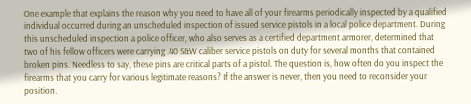One example that explains the reason why you need to have all of your firearms periodically inspected by a qualified individual occurred during an unscheduled inspection of issued service pistols in a local police department. During this unscheduled inspection a police officer, who also serves as a certified department armorer, determined that two of his fellow officers were carrying .40 S&W caliber service pistols on duty for several months that contained broken pins. Needless to say, these pins are critical parts of a pistol. The question is, how often do you inspect the firearms that you carry for various legitimate reasons? If the answer is never, then you need to reconsider your position.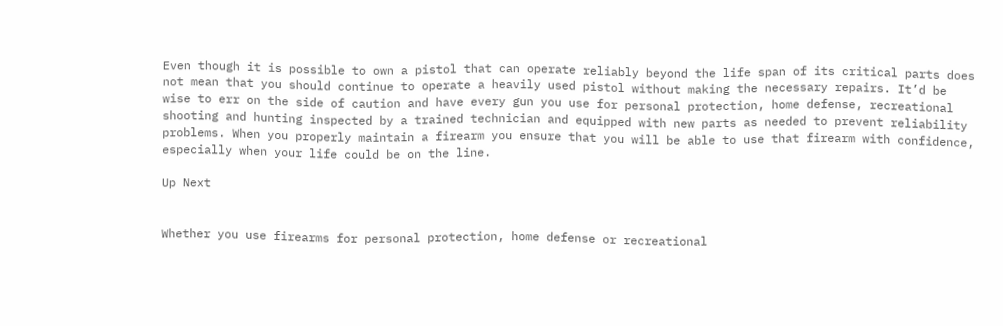Even though it is possible to own a pistol that can operate reliably beyond the life span of its critical parts does not mean that you should continue to operate a heavily used pistol without making the necessary repairs. It’d be wise to err on the side of caution and have every gun you use for personal protection, home defense, recreational shooting and hunting inspected by a trained technician and equipped with new parts as needed to prevent reliability problems. When you properly maintain a firearm you ensure that you will be able to use that firearm with confidence, especially when your life could be on the line.

Up Next


Whether you use firearms for personal protection, home defense or recreational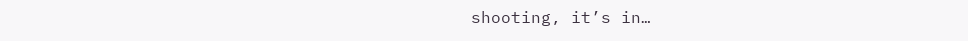shooting, it’s in…